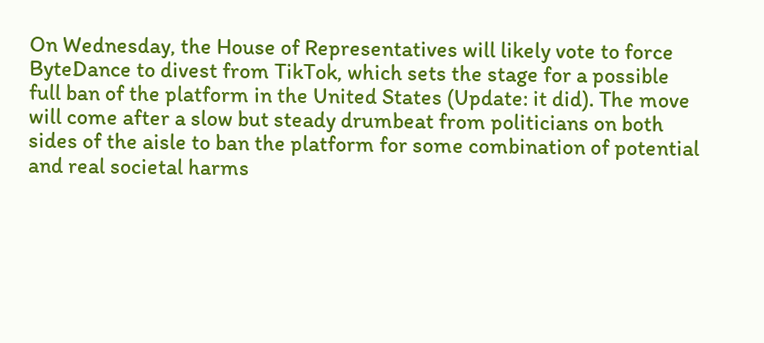On Wednesday, the House of Representatives will likely vote to force ByteDance to divest from TikTok, which sets the stage for a possible full ban of the platform in the United States (Update: it did). The move will come after a slow but steady drumbeat from politicians on both sides of the aisle to ban the platform for some combination of potential and real societal harms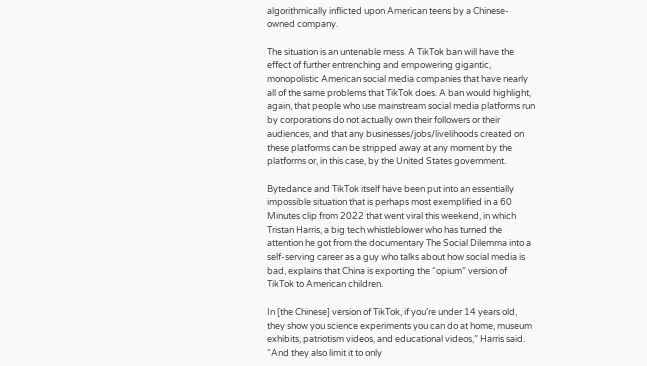algorithmically inflicted upon American teens by a Chinese-owned company.

The situation is an untenable mess. A TikTok ban will have the effect of further entrenching and empowering gigantic, monopolistic American social media companies that have nearly all of the same problems that TikTok does. A ban would highlight, again, that people who use mainstream social media platforms run by corporations do not actually own their followers or their audiences, and that any businesses/jobs/livelihoods created on these platforms can be stripped away at any moment by the platforms or, in this case, by the United States government.

Bytedance and TikTok itself have been put into an essentially impossible situation that is perhaps most exemplified in a 60 Minutes clip from 2022 that went viral this weekend, in which Tristan Harris, a big tech whistleblower who has turned the attention he got from the documentary The Social Dilemma into a self-serving career as a guy who talks about how social media is bad, explains that China is exporting the “opium” version of TikTok to American children.

In [the Chinese] version of TikTok, if you’re under 14 years old, they show you science experiments you can do at home, museum exhibits, patriotism videos, and educational videos,” Harris said. “And they also limit it to only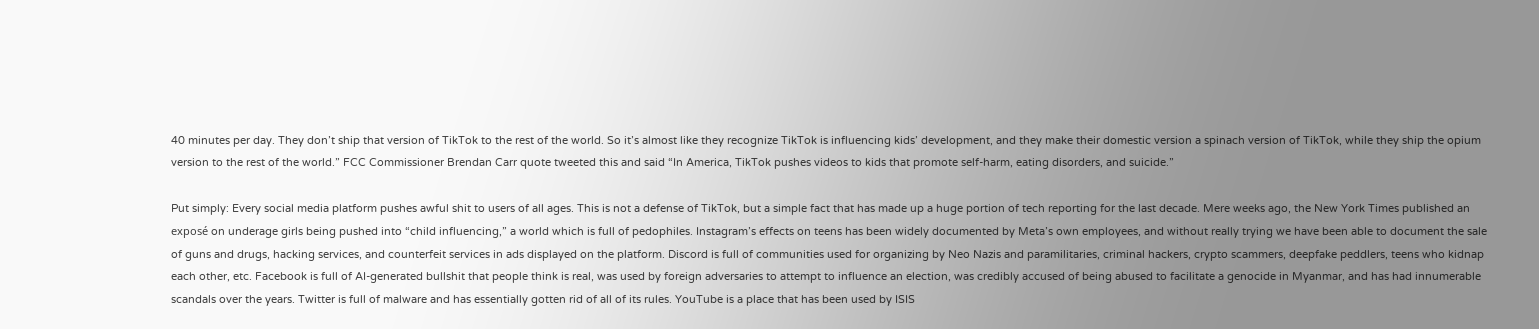40 minutes per day. They don’t ship that version of TikTok to the rest of the world. So it’s almost like they recognize TikTok is influencing kids’ development, and they make their domestic version a spinach version of TikTok, while they ship the opium version to the rest of the world.” FCC Commissioner Brendan Carr quote tweeted this and said “In America, TikTok pushes videos to kids that promote self-harm, eating disorders, and suicide.”

Put simply: Every social media platform pushes awful shit to users of all ages. This is not a defense of TikTok, but a simple fact that has made up a huge portion of tech reporting for the last decade. Mere weeks ago, the New York Times published an exposé on underage girls being pushed into “child influencing,” a world which is full of pedophiles. Instagram’s effects on teens has been widely documented by Meta’s own employees, and without really trying we have been able to document the sale of guns and drugs, hacking services, and counterfeit services in ads displayed on the platform. Discord is full of communities used for organizing by Neo Nazis and paramilitaries, criminal hackers, crypto scammers, deepfake peddlers, teens who kidnap each other, etc. Facebook is full of AI-generated bullshit that people think is real, was used by foreign adversaries to attempt to influence an election, was credibly accused of being abused to facilitate a genocide in Myanmar, and has had innumerable scandals over the years. Twitter is full of malware and has essentially gotten rid of all of its rules. YouTube is a place that has been used by ISIS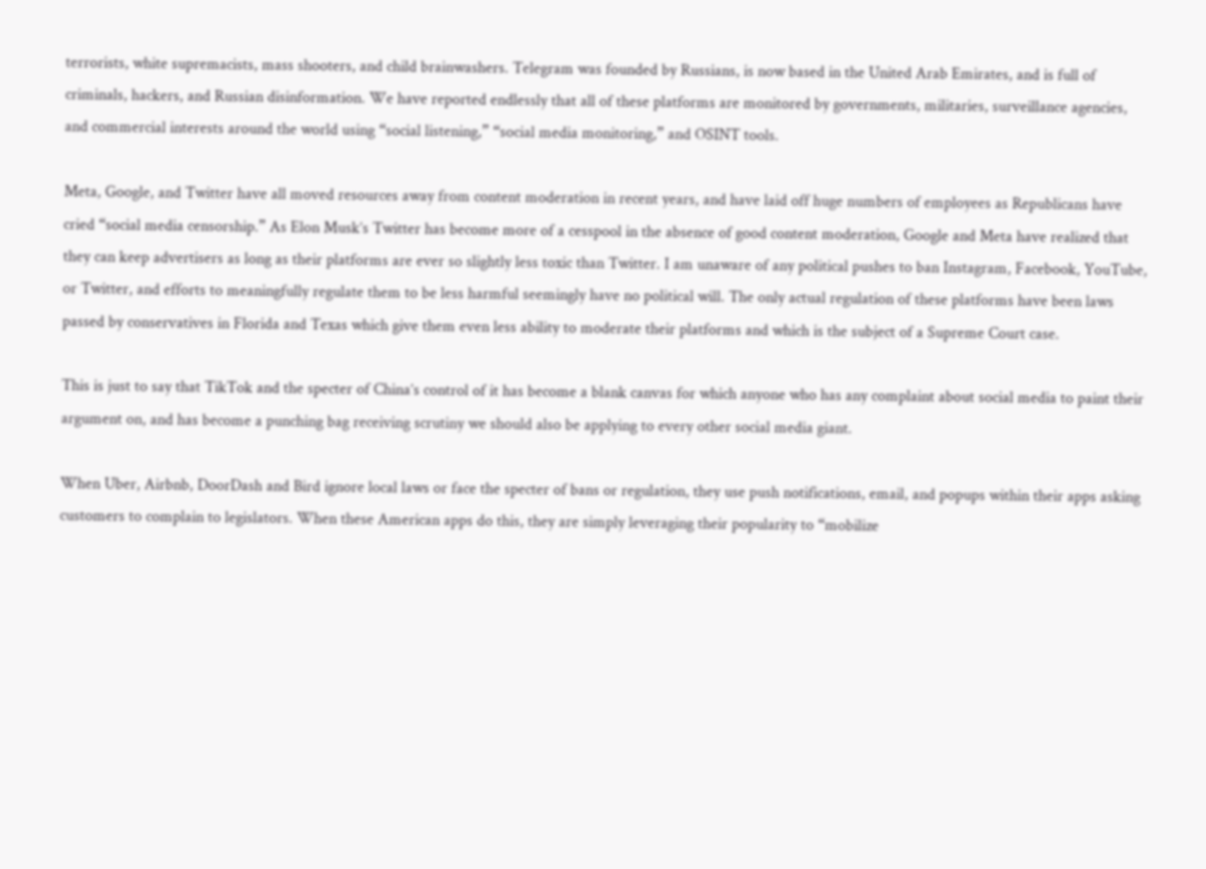terrorists, white supremacists, mass shooters, and child brainwashers. Telegram was founded by Russians, is now based in the United Arab Emirates, and is full of criminals, hackers, and Russian disinformation. We have reported endlessly that all of these platforms are monitored by governments, militaries, surveillance agencies, and commercial interests around the world using “social listening,” “social media monitoring,” and OSINT tools.

Meta, Google, and Twitter have all moved resources away from content moderation in recent years, and have laid off huge numbers of employees as Republicans have cried “social media censorship.” As Elon Musk’s Twitter has become more of a cesspool in the absence of good content moderation, Google and Meta have realized that they can keep advertisers as long as their platforms are ever so slightly less toxic than Twitter. I am unaware of any political pushes to ban Instagram, Facebook, YouTube, or Twitter, and efforts to meaningfully regulate them to be less harmful seemingly have no political will. The only actual regulation of these platforms have been laws passed by conservatives in Florida and Texas which give them even less ability to moderate their platforms and which is the subject of a Supreme Court case.

This is just to say that TikTok and the specter of China’s control of it has become a blank canvas for which anyone who has any complaint about social media to paint their argument on, and has become a punching bag receiving scrutiny we should also be applying to every other social media giant.

When Uber, Airbnb, DoorDash and Bird ignore local laws or face the specter of bans or regulation, they use push notifications, email, and popups within their apps asking customers to complain to legislators. When these American apps do this, they are simply leveraging their popularity to “mobilize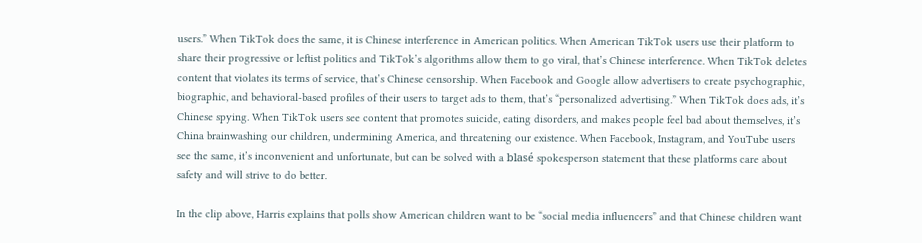users.” When TikTok does the same, it is Chinese interference in American politics. When American TikTok users use their platform to share their progressive or leftist politics and TikTok’s algorithms allow them to go viral, that’s Chinese interference. When TikTok deletes content that violates its terms of service, that’s Chinese censorship. When Facebook and Google allow advertisers to create psychographic, biographic, and behavioral-based profiles of their users to target ads to them, that’s “personalized advertising.” When TikTok does ads, it’s Chinese spying. When TikTok users see content that promotes suicide, eating disorders, and makes people feel bad about themselves, it’s China brainwashing our children, undermining America, and threatening our existence. When Facebook, Instagram, and YouTube users see the same, it’s inconvenient and unfortunate, but can be solved with a blasé spokesperson statement that these platforms care about safety and will strive to do better.

In the clip above, Harris explains that polls show American children want to be “social media influencers” and that Chinese children want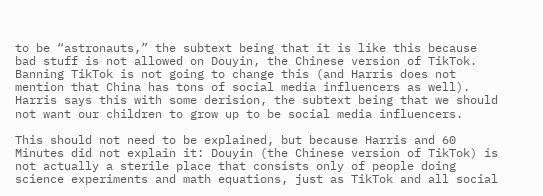to be “astronauts,” the subtext being that it is like this because bad stuff is not allowed on Douyin, the Chinese version of TikTok. Banning TikTok is not going to change this (and Harris does not mention that China has tons of social media influencers as well). Harris says this with some derision, the subtext being that we should not want our children to grow up to be social media influencers.

This should not need to be explained, but because Harris and 60 Minutes did not explain it: Douyin (the Chinese version of TikTok) is not actually a sterile place that consists only of people doing science experiments and math equations, just as TikTok and all social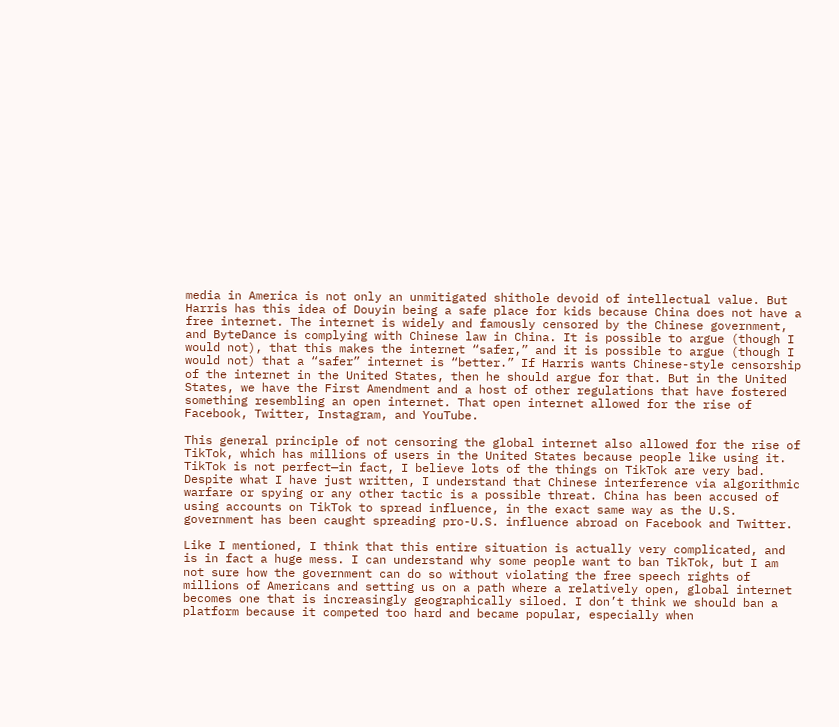media in America is not only an unmitigated shithole devoid of intellectual value. But Harris has this idea of Douyin being a safe place for kids because China does not have a free internet. The internet is widely and famously censored by the Chinese government, and ByteDance is complying with Chinese law in China. It is possible to argue (though I would not), that this makes the internet “safer,” and it is possible to argue (though I would not) that a “safer” internet is “better.” If Harris wants Chinese-style censorship of the internet in the United States, then he should argue for that. But in the United States, we have the First Amendment and a host of other regulations that have fostered something resembling an open internet. That open internet allowed for the rise of Facebook, Twitter, Instagram, and YouTube.

This general principle of not censoring the global internet also allowed for the rise of TikTok, which has millions of users in the United States because people like using it. TikTok is not perfect—in fact, I believe lots of the things on TikTok are very bad. Despite what I have just written, I understand that Chinese interference via algorithmic warfare or spying or any other tactic is a possible threat. China has been accused of using accounts on TikTok to spread influence, in the exact same way as the U.S. government has been caught spreading pro-U.S. influence abroad on Facebook and Twitter.

Like I mentioned, I think that this entire situation is actually very complicated, and is in fact a huge mess. I can understand why some people want to ban TikTok, but I am not sure how the government can do so without violating the free speech rights of millions of Americans and setting us on a path where a relatively open, global internet becomes one that is increasingly geographically siloed. I don’t think we should ban a platform because it competed too hard and became popular, especially when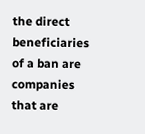the direct beneficiaries of a ban are companies that are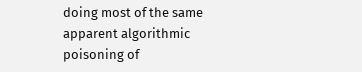doing most of the same apparent algorithmic poisoning of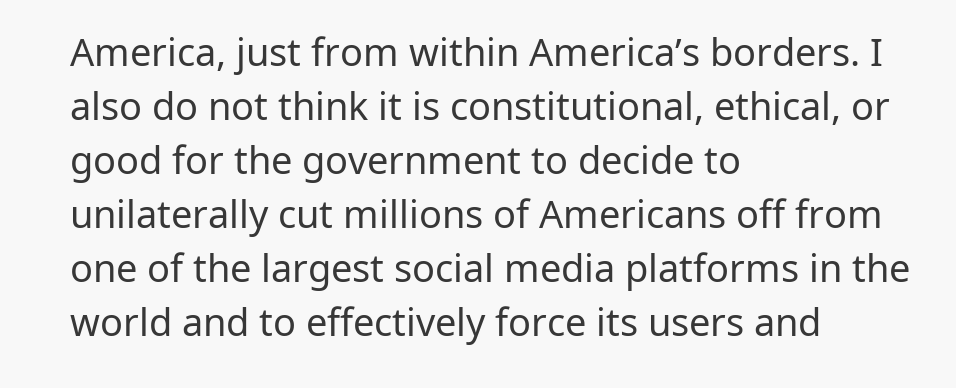America, just from within America’s borders. I also do not think it is constitutional, ethical, or good for the government to decide to unilaterally cut millions of Americans off from one of the largest social media platforms in the world and to effectively force its users and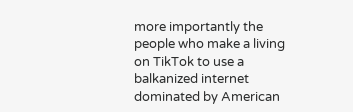more importantly the people who make a living on TikTok to use a balkanized internet dominated by American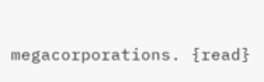megacorporations. {read}